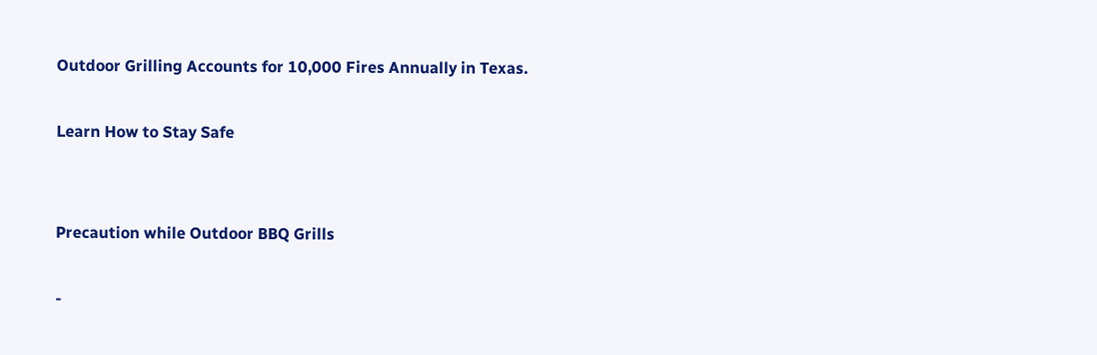Outdoor Grilling Accounts for 10,000 Fires Annually in Texas.

Learn How to Stay Safe


Precaution while Outdoor BBQ Grills

-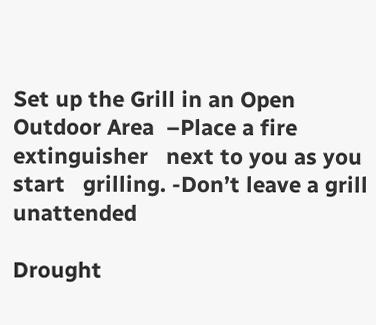Set up the Grill in an Open   Outdoor Area  –Place a fire extinguisher   next to you as you start   grilling. -Don’t leave a grill   unattended

Drought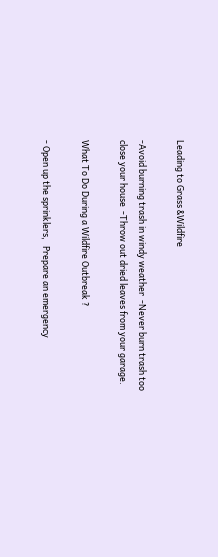Leading to Grass &Wildfire

-Avoid burning trash in windy weather  -Never burn trash too close your house  -Throw out dried leaves from your garage.

What To Do During a Wildfire Outbreak ?

- Open up the sprinklers,   Prepare an emergency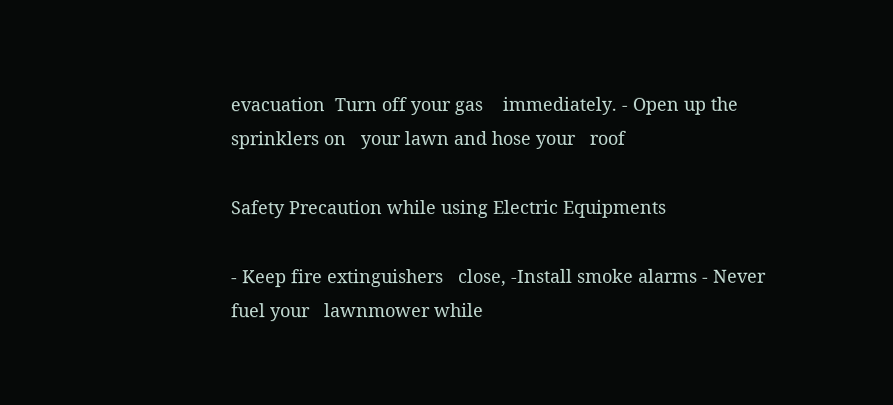evacuation  Turn off your gas    immediately. - Open up the sprinklers on   your lawn and hose your   roof

Safety Precaution while using Electric Equipments

- Keep fire extinguishers   close, -Install smoke alarms - Never fuel your   lawnmower while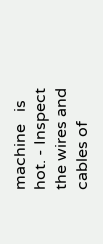machine   is hot. - Inspect the wires and   cables of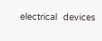electrical   devices